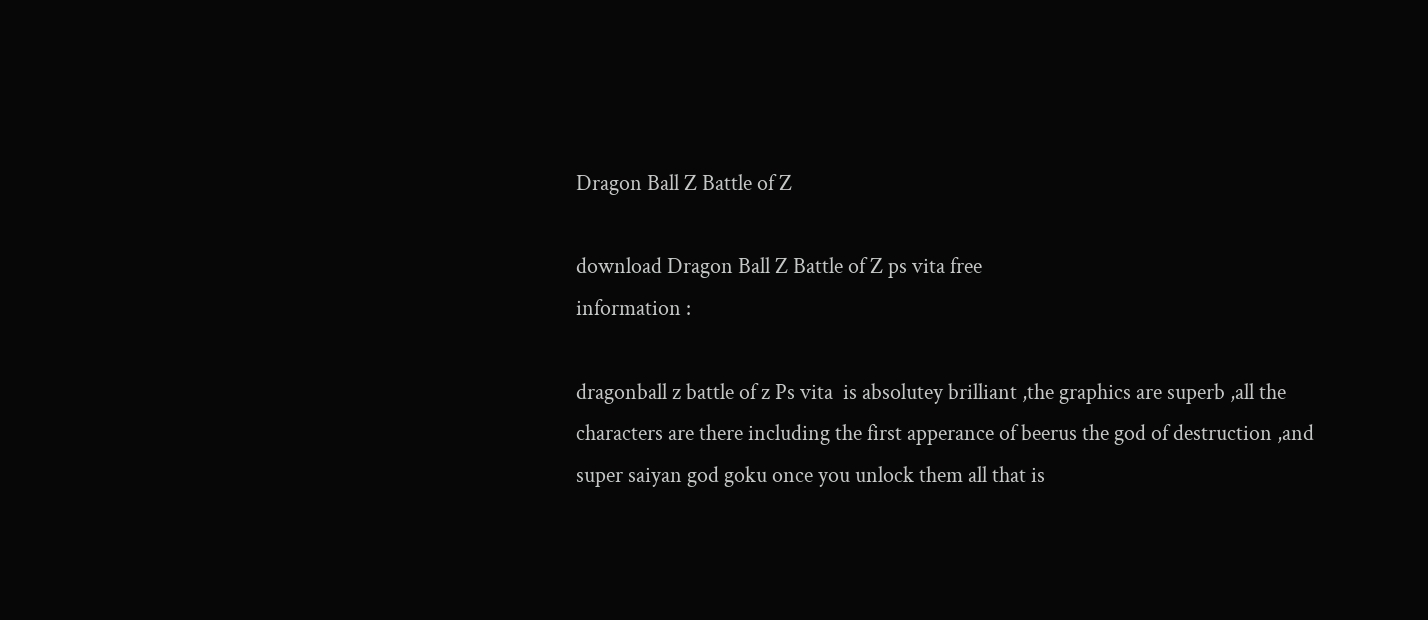Dragon Ball Z Battle of Z

download Dragon Ball Z Battle of Z ps vita free
information :

dragonball z battle of z Ps vita  is absolutey brilliant ,the graphics are superb ,all the characters are there including the first apperance of beerus the god of destruction ,and super saiyan god goku once you unlock them all that is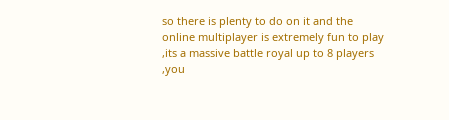so there is plenty to do on it and the online multiplayer is extremely fun to play ,its a massive battle royal up to 8 players ,you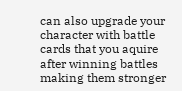can also upgrade your character with battle cards that you aquire after winning battles making them stronger